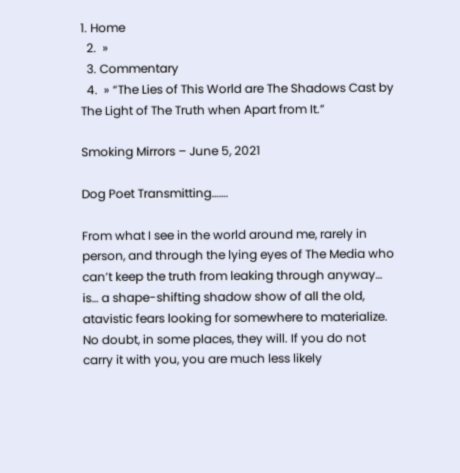1. Home
  2.  »
  3. Commentary
  4.  » “The Lies of This World are The Shadows Cast by The Light of The Truth when Apart from It.”

Smoking Mirrors – June 5, 2021

Dog Poet Transmitting…….

From what I see in the world around me, rarely in person, and through the lying eyes of The Media who can’t keep the truth from leaking through anyway… is… a shape-shifting shadow show of all the old, atavistic fears looking for somewhere to materialize. No doubt, in some places, they will. If you do not carry it with you, you are much less likely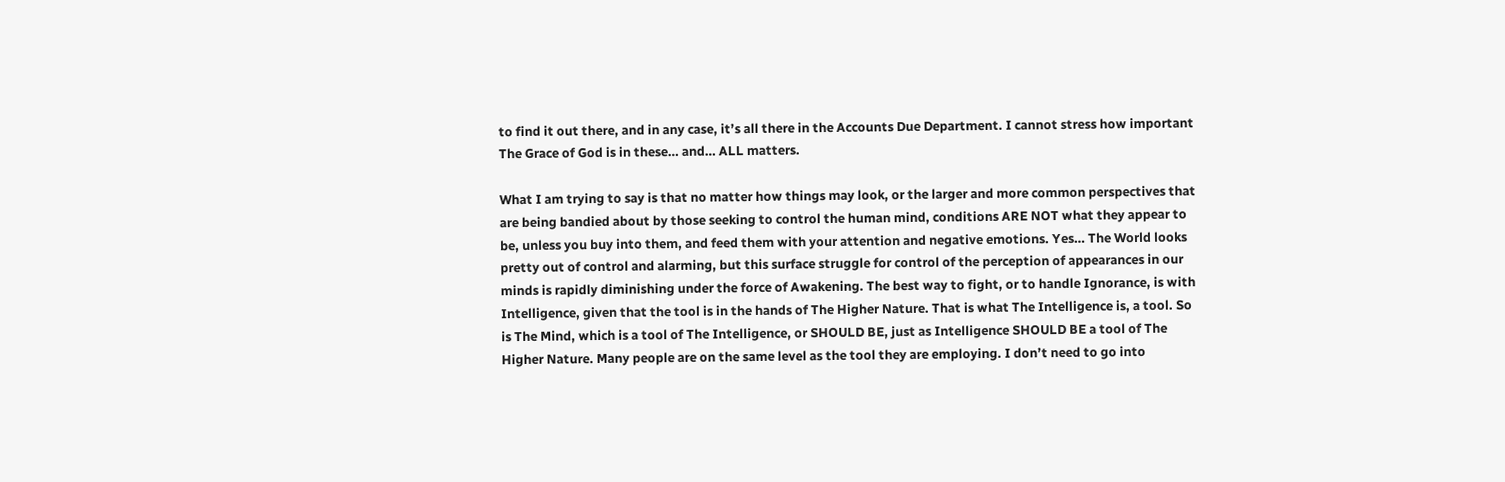to find it out there, and in any case, it’s all there in the Accounts Due Department. I cannot stress how important The Grace of God is in these… and… ALL matters.

What I am trying to say is that no matter how things may look, or the larger and more common perspectives that are being bandied about by those seeking to control the human mind, conditions ARE NOT what they appear to be, unless you buy into them, and feed them with your attention and negative emotions. Yes… The World looks pretty out of control and alarming, but this surface struggle for control of the perception of appearances in our minds is rapidly diminishing under the force of Awakening. The best way to fight, or to handle Ignorance, is with Intelligence, given that the tool is in the hands of The Higher Nature. That is what The Intelligence is, a tool. So is The Mind, which is a tool of The Intelligence, or SHOULD BE, just as Intelligence SHOULD BE a tool of The Higher Nature. Many people are on the same level as the tool they are employing. I don’t need to go into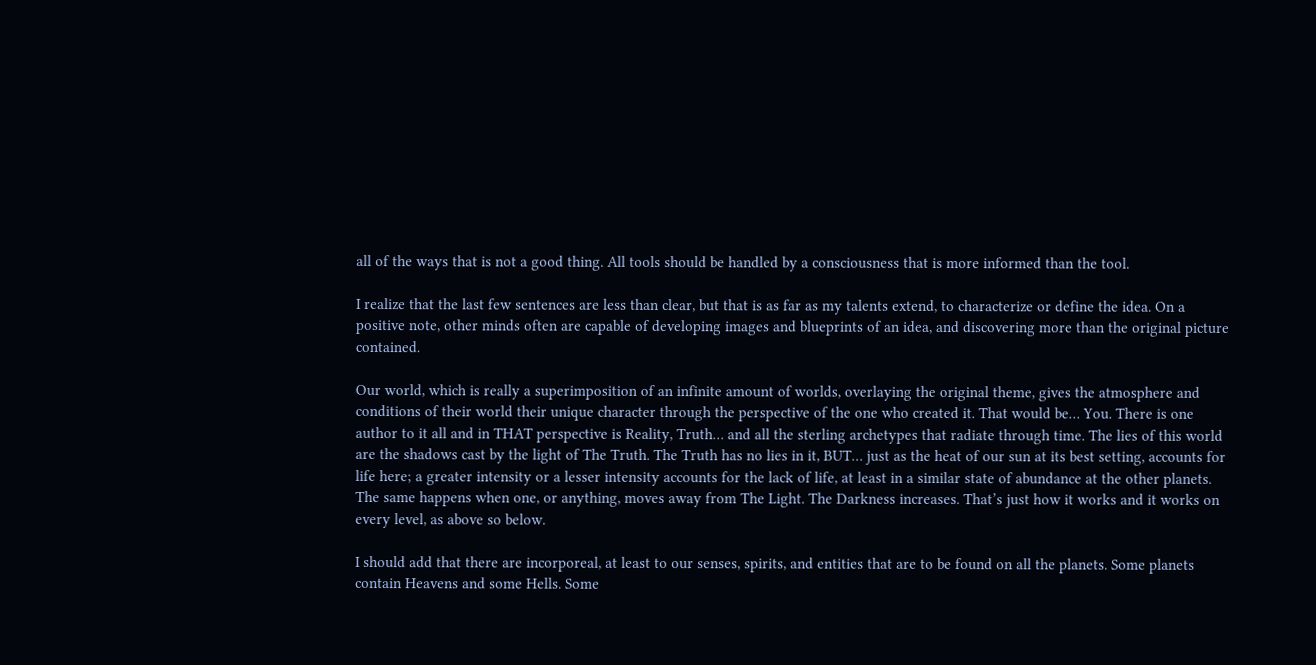all of the ways that is not a good thing. All tools should be handled by a consciousness that is more informed than the tool.

I realize that the last few sentences are less than clear, but that is as far as my talents extend, to characterize or define the idea. On a positive note, other minds often are capable of developing images and blueprints of an idea, and discovering more than the original picture contained.

Our world, which is really a superimposition of an infinite amount of worlds, overlaying the original theme, gives the atmosphere and conditions of their world their unique character through the perspective of the one who created it. That would be… You. There is one author to it all and in THAT perspective is Reality, Truth… and all the sterling archetypes that radiate through time. The lies of this world are the shadows cast by the light of The Truth. The Truth has no lies in it, BUT… just as the heat of our sun at its best setting, accounts for life here; a greater intensity or a lesser intensity accounts for the lack of life, at least in a similar state of abundance at the other planets. The same happens when one, or anything, moves away from The Light. The Darkness increases. That’s just how it works and it works on every level, as above so below.

I should add that there are incorporeal, at least to our senses, spirits, and entities that are to be found on all the planets. Some planets contain Heavens and some Hells. Some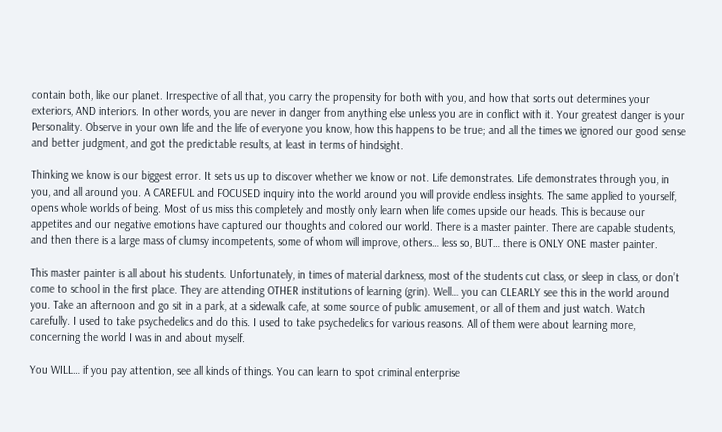contain both, like our planet. Irrespective of all that, you carry the propensity for both with you, and how that sorts out determines your exteriors, AND interiors. In other words, you are never in danger from anything else unless you are in conflict with it. Your greatest danger is your Personality. Observe in your own life and the life of everyone you know, how this happens to be true; and all the times we ignored our good sense and better judgment, and got the predictable results, at least in terms of hindsight.

Thinking we know is our biggest error. It sets us up to discover whether we know or not. Life demonstrates. Life demonstrates through you, in you, and all around you. A CAREFUL and FOCUSED inquiry into the world around you will provide endless insights. The same applied to yourself, opens whole worlds of being. Most of us miss this completely and mostly only learn when life comes upside our heads. This is because our appetites and our negative emotions have captured our thoughts and colored our world. There is a master painter. There are capable students, and then there is a large mass of clumsy incompetents, some of whom will improve, others… less so, BUT… there is ONLY ONE master painter.

This master painter is all about his students. Unfortunately, in times of material darkness, most of the students cut class, or sleep in class, or don’t come to school in the first place. They are attending OTHER institutions of learning (grin). Well… you can CLEARLY see this in the world around you. Take an afternoon and go sit in a park, at a sidewalk cafe, at some source of public amusement, or all of them and just watch. Watch carefully. I used to take psychedelics and do this. I used to take psychedelics for various reasons. All of them were about learning more, concerning the world I was in and about myself.

You WILL… if you pay attention, see all kinds of things. You can learn to spot criminal enterprise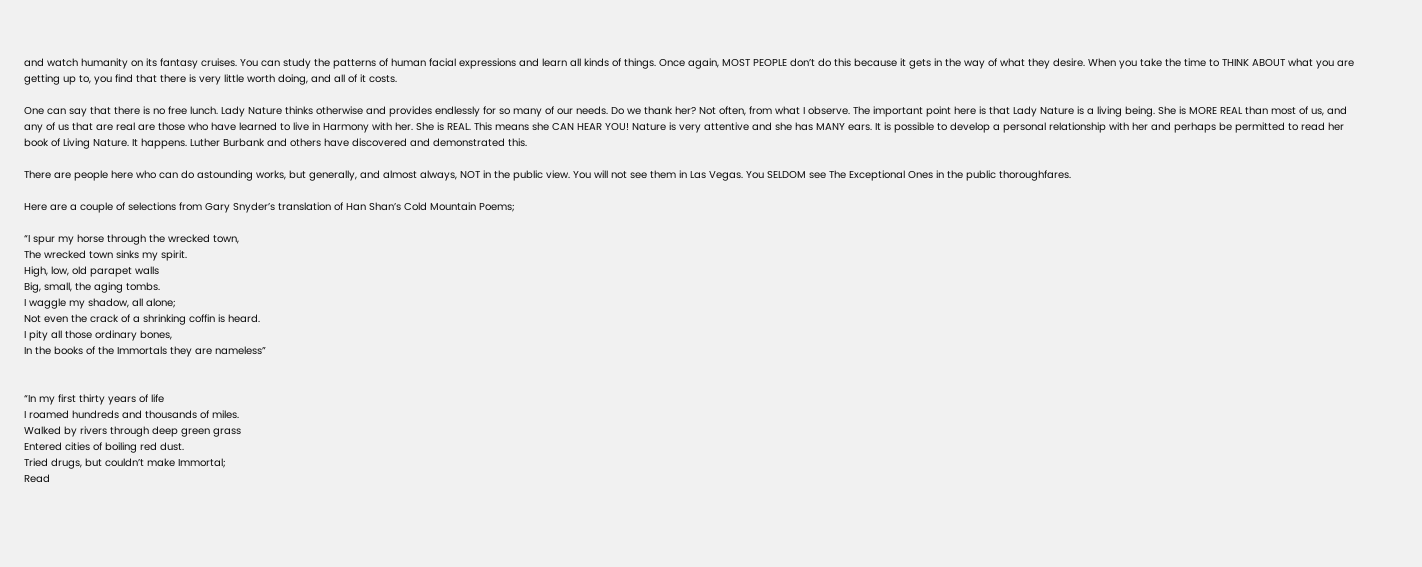and watch humanity on its fantasy cruises. You can study the patterns of human facial expressions and learn all kinds of things. Once again, MOST PEOPLE don’t do this because it gets in the way of what they desire. When you take the time to THINK ABOUT what you are getting up to, you find that there is very little worth doing, and all of it costs.

One can say that there is no free lunch. Lady Nature thinks otherwise and provides endlessly for so many of our needs. Do we thank her? Not often, from what I observe. The important point here is that Lady Nature is a living being. She is MORE REAL than most of us, and any of us that are real are those who have learned to live in Harmony with her. She is REAL. This means she CAN HEAR YOU! Nature is very attentive and she has MANY ears. It is possible to develop a personal relationship with her and perhaps be permitted to read her book of Living Nature. It happens. Luther Burbank and others have discovered and demonstrated this.

There are people here who can do astounding works, but generally, and almost always, NOT in the public view. You will not see them in Las Vegas. You SELDOM see The Exceptional Ones in the public thoroughfares.

Here are a couple of selections from Gary Snyder’s translation of Han Shan’s Cold Mountain Poems;

“I spur my horse through the wrecked town,
The wrecked town sinks my spirit.
High, low, old parapet walls
Big, small, the aging tombs.
I waggle my shadow, all alone;
Not even the crack of a shrinking coffin is heard.
I pity all those ordinary bones,
In the books of the Immortals they are nameless”


“In my first thirty years of life
I roamed hundreds and thousands of miles.
Walked by rivers through deep green grass
Entered cities of boiling red dust.
Tried drugs, but couldn’t make Immortal;
Read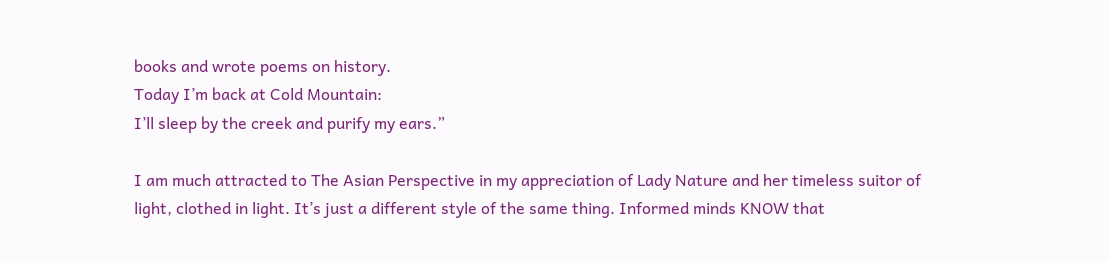books and wrote poems on history.
Today I’m back at Cold Mountain:
I’ll sleep by the creek and purify my ears.”

I am much attracted to The Asian Perspective in my appreciation of Lady Nature and her timeless suitor of light, clothed in light. It’s just a different style of the same thing. Informed minds KNOW that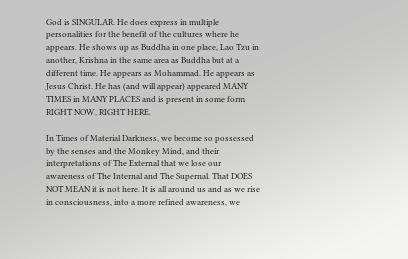God is SINGULAR. He does express in multiple personalities for the benefit of the cultures where he appears. He shows up as Buddha in one place, Lao Tzu in another, Krishna in the same area as Buddha but at a different time. He appears as Mohammad. He appears as Jesus Christ. He has (and will appear) appeared MANY TIMES in MANY PLACES and is present in some form RIGHT NOW, RIGHT HERE.

In Times of Material Darkness, we become so possessed by the senses and the Monkey Mind, and their interpretations of The External that we lose our awareness of The Internal and The Supernal. That DOES NOT MEAN it is not here. It is all around us and as we rise in consciousness, into a more refined awareness, we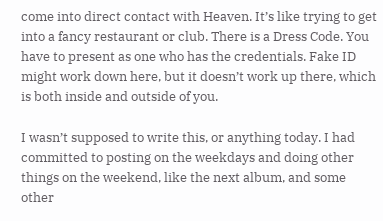come into direct contact with Heaven. It’s like trying to get into a fancy restaurant or club. There is a Dress Code. You have to present as one who has the credentials. Fake ID might work down here, but it doesn’t work up there, which is both inside and outside of you.

I wasn’t supposed to write this, or anything today. I had committed to posting on the weekdays and doing other things on the weekend, like the next album, and some other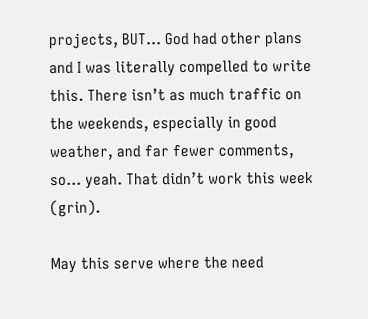projects, BUT… God had other plans and I was literally compelled to write this. There isn’t as much traffic on the weekends, especially in good weather, and far fewer comments, so… yeah. That didn’t work this week (grin).

May this serve where the need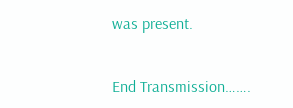was present.


End Transmission…….